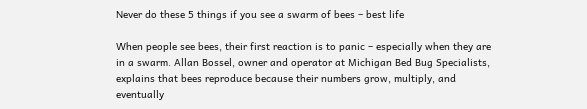Never do these 5 things if you see a swarm of bees – best life

When people see bees, their first reaction is to panic – especially when they are in a swarm. Allan Bossel, owner and operator at Michigan Bed Bug Specialists, explains that bees reproduce because their numbers grow, multiply, and eventually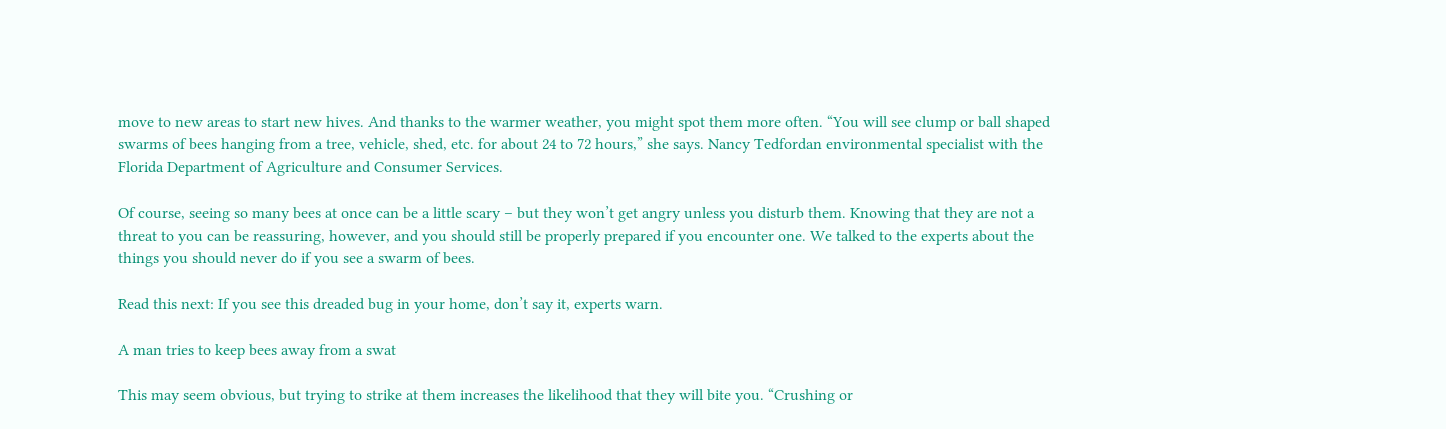move to new areas to start new hives. And thanks to the warmer weather, you might spot them more often. “You will see clump or ball shaped swarms of bees hanging from a tree, vehicle, shed, etc. for about 24 to 72 hours,” she says. Nancy Tedfordan environmental specialist with the Florida Department of Agriculture and Consumer Services.

Of course, seeing so many bees at once can be a little scary – but they won’t get angry unless you disturb them. Knowing that they are not a threat to you can be reassuring, however, and you should still be properly prepared if you encounter one. We talked to the experts about the things you should never do if you see a swarm of bees.

Read this next: If you see this dreaded bug in your home, don’t say it, experts warn.

A man tries to keep bees away from a swat

This may seem obvious, but trying to strike at them increases the likelihood that they will bite you. “Crushing or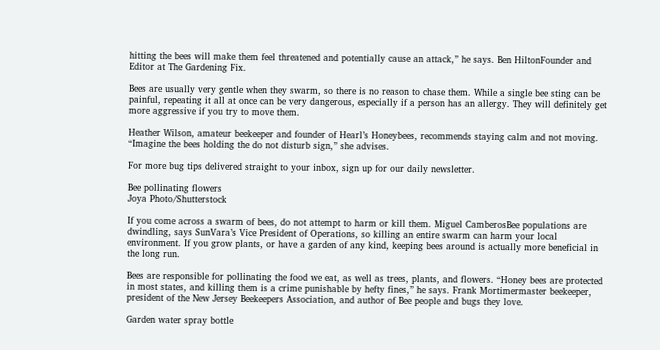hitting the bees will make them feel threatened and potentially cause an attack,” he says. Ben HiltonFounder and Editor at The Gardening Fix.

Bees are usually very gentle when they swarm, so there is no reason to chase them. While a single bee sting can be painful, repeating it all at once can be very dangerous, especially if a person has an allergy. They will definitely get more aggressive if you try to move them.

Heather Wilson, amateur beekeeper and founder of Hearl’s Honeybees, recommends staying calm and not moving. “Imagine the bees holding the do not disturb sign,” she advises.

For more bug tips delivered straight to your inbox, sign up for our daily newsletter.

Bee pollinating flowers
Joya Photo/Shutterstock

If you come across a swarm of bees, do not attempt to harm or kill them. Miguel CamberosBee populations are dwindling, says SunVara’s Vice President of Operations, so killing an entire swarm can harm your local environment. If you grow plants, or have a garden of any kind, keeping bees around is actually more beneficial in the long run.

Bees are responsible for pollinating the food we eat, as well as trees, plants, and flowers. “Honey bees are protected in most states, and killing them is a crime punishable by hefty fines,” he says. Frank Mortimermaster beekeeper, president of the New Jersey Beekeepers Association, and author of Bee people and bugs they love.

Garden water spray bottle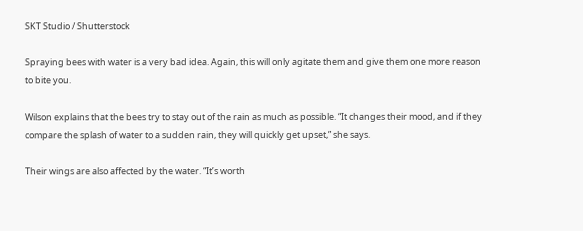SKT Studio / Shutterstock

Spraying bees with water is a very bad idea. Again, this will only agitate them and give them one more reason to bite you.

Wilson explains that the bees try to stay out of the rain as much as possible. “It changes their mood, and if they compare the splash of water to a sudden rain, they will quickly get upset,” she says.

Their wings are also affected by the water. “It’s worth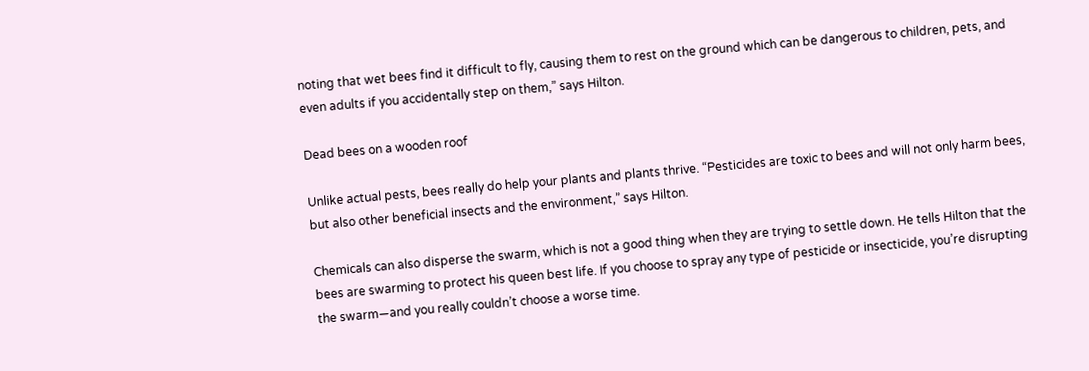noting that wet bees find it difficult to fly, causing them to rest on the ground which can be dangerous to children, pets, and even adults if you accidentally step on them,” says Hilton.

Dead bees on a wooden roof

Unlike actual pests, bees really do help your plants and plants thrive. “Pesticides are toxic to bees and will not only harm bees, but also other beneficial insects and the environment,” says Hilton.

Chemicals can also disperse the swarm, which is not a good thing when they are trying to settle down. He tells Hilton that the bees are swarming to protect his queen best life. If you choose to spray any type of pesticide or insecticide, you’re disrupting the swarm—and you really couldn’t choose a worse time.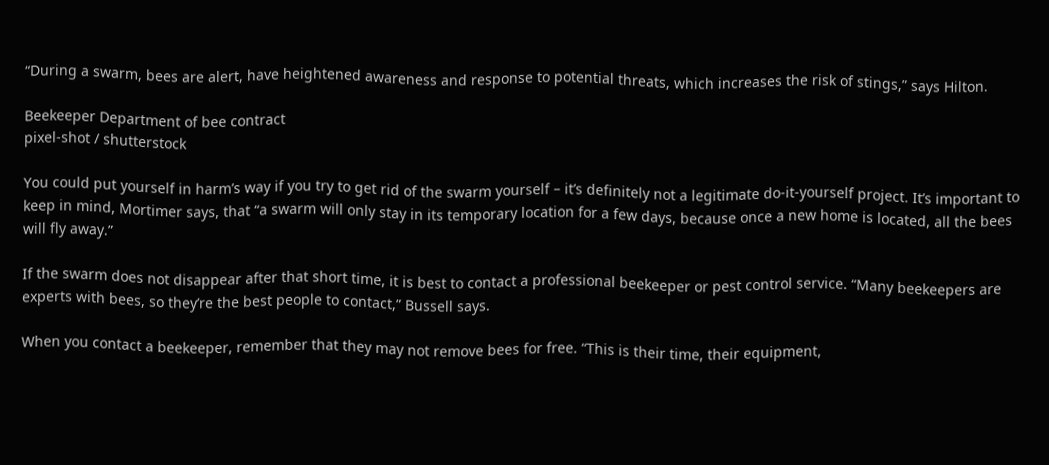“During a swarm, bees are alert, have heightened awareness and response to potential threats, which increases the risk of stings,” says Hilton.

Beekeeper Department of bee contract
pixel-shot / shutterstock

You could put yourself in harm’s way if you try to get rid of the swarm yourself – it’s definitely not a legitimate do-it-yourself project. It’s important to keep in mind, Mortimer says, that “a swarm will only stay in its temporary location for a few days, because once a new home is located, all the bees will fly away.”

If the swarm does not disappear after that short time, it is best to contact a professional beekeeper or pest control service. “Many beekeepers are experts with bees, so they’re the best people to contact,” Bussell says.

When you contact a beekeeper, remember that they may not remove bees for free. “This is their time, their equipment,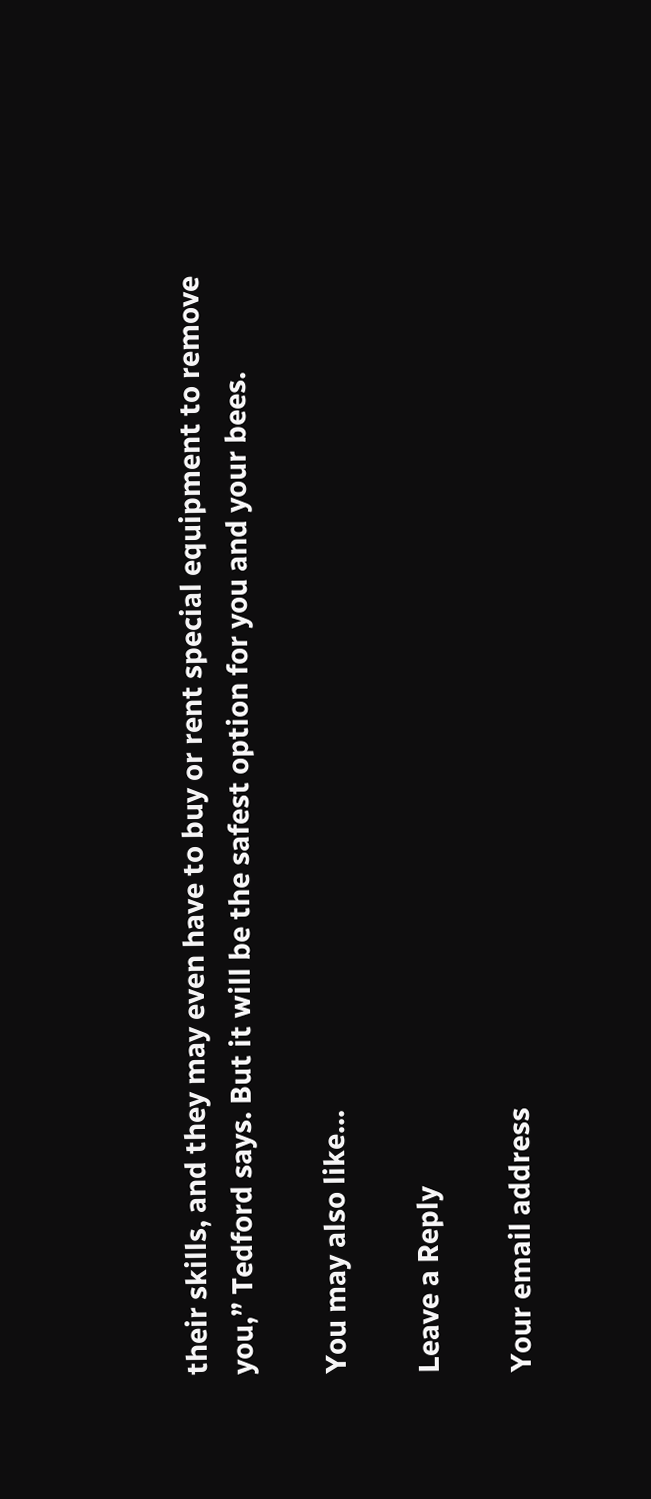their skills, and they may even have to buy or rent special equipment to remove you,” Tedford says. But it will be the safest option for you and your bees.

You may also like...

Leave a Reply

Your email address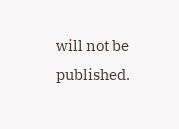will not be published.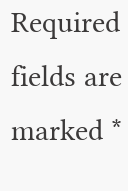Required fields are marked *